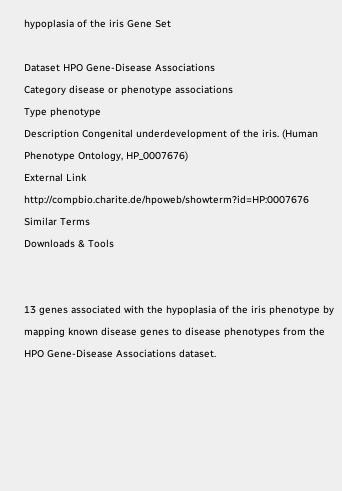hypoplasia of the iris Gene Set

Dataset HPO Gene-Disease Associations
Category disease or phenotype associations
Type phenotype
Description Congenital underdevelopment of the iris. (Human Phenotype Ontology, HP_0007676)
External Link http://compbio.charite.de/hpoweb/showterm?id=HP:0007676
Similar Terms
Downloads & Tools


13 genes associated with the hypoplasia of the iris phenotype by mapping known disease genes to disease phenotypes from the HPO Gene-Disease Associations dataset.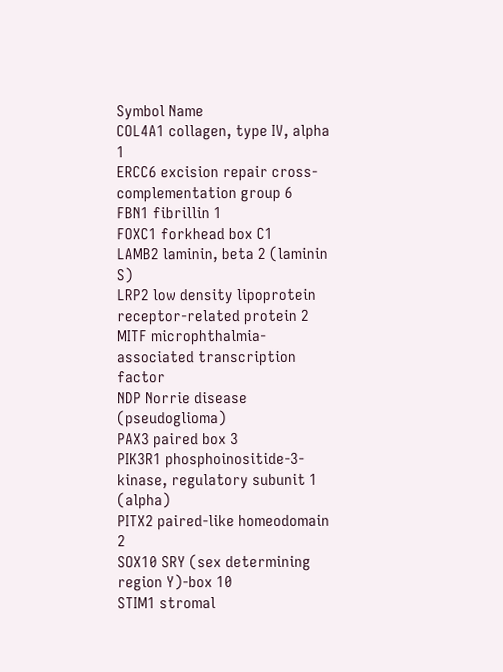Symbol Name
COL4A1 collagen, type IV, alpha 1
ERCC6 excision repair cross-complementation group 6
FBN1 fibrillin 1
FOXC1 forkhead box C1
LAMB2 laminin, beta 2 (laminin S)
LRP2 low density lipoprotein receptor-related protein 2
MITF microphthalmia-associated transcription factor
NDP Norrie disease (pseudoglioma)
PAX3 paired box 3
PIK3R1 phosphoinositide-3-kinase, regulatory subunit 1 (alpha)
PITX2 paired-like homeodomain 2
SOX10 SRY (sex determining region Y)-box 10
STIM1 stromal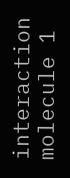interaction molecule 1